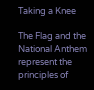Taking a Knee

The Flag and the National Anthem represent the principles of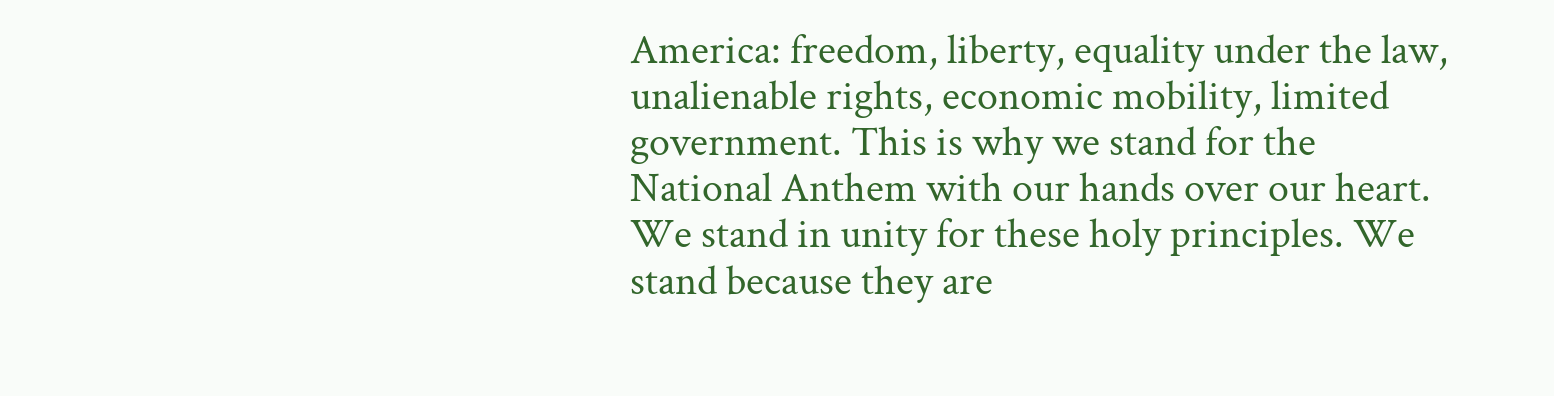America: freedom, liberty, equality under the law, unalienable rights, economic mobility, limited government. This is why we stand for the National Anthem with our hands over our heart. We stand in unity for these holy principles. We stand because they are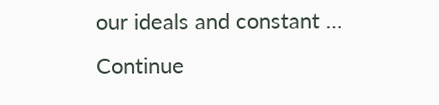our ideals and constant … Continue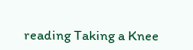reading Taking a Knee